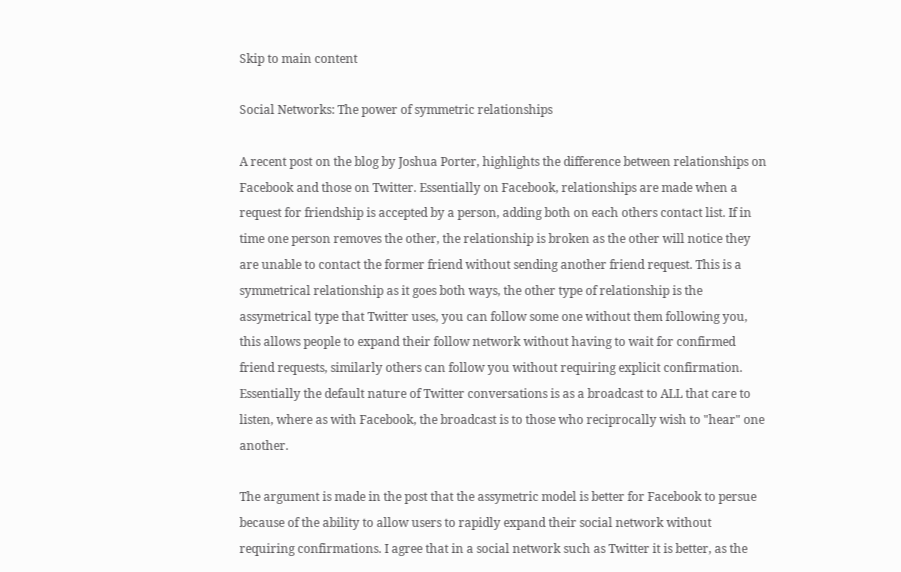Skip to main content

Social Networks: The power of symmetric relationships

A recent post on the blog by Joshua Porter, highlights the difference between relationships on Facebook and those on Twitter. Essentially on Facebook, relationships are made when a request for friendship is accepted by a person, adding both on each others contact list. If in time one person removes the other, the relationship is broken as the other will notice they are unable to contact the former friend without sending another friend request. This is a symmetrical relationship as it goes both ways, the other type of relationship is the assymetrical type that Twitter uses, you can follow some one without them following you, this allows people to expand their follow network without having to wait for confirmed friend requests, similarly others can follow you without requiring explicit confirmation. Essentially the default nature of Twitter conversations is as a broadcast to ALL that care to listen, where as with Facebook, the broadcast is to those who reciprocally wish to "hear" one another.

The argument is made in the post that the assymetric model is better for Facebook to persue because of the ability to allow users to rapidly expand their social network without requiring confirmations. I agree that in a social network such as Twitter it is better, as the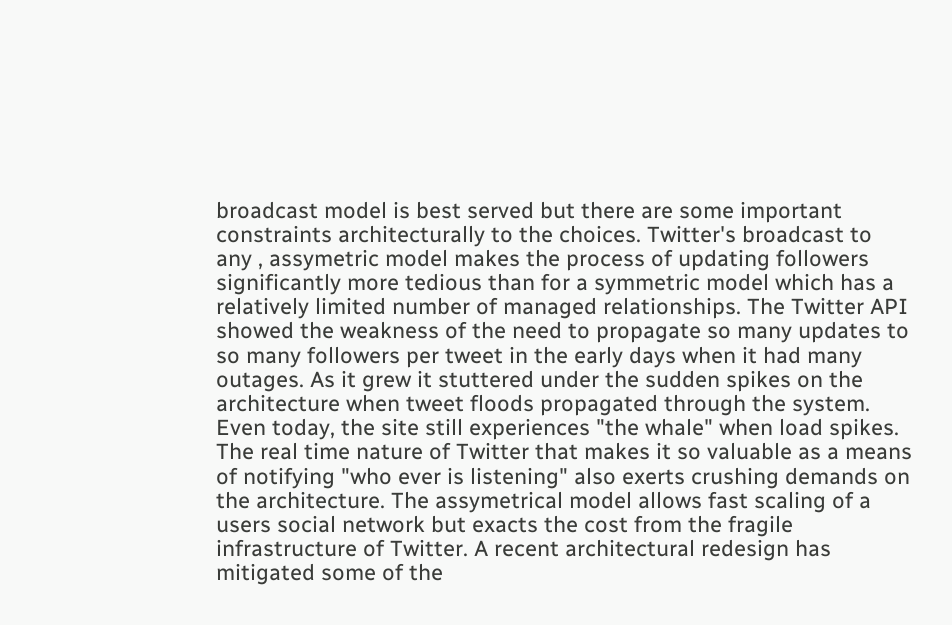broadcast model is best served but there are some important constraints architecturally to the choices. Twitter's broadcast to any , assymetric model makes the process of updating followers significantly more tedious than for a symmetric model which has a relatively limited number of managed relationships. The Twitter API showed the weakness of the need to propagate so many updates to so many followers per tweet in the early days when it had many outages. As it grew it stuttered under the sudden spikes on the architecture when tweet floods propagated through the system. Even today, the site still experiences "the whale" when load spikes. The real time nature of Twitter that makes it so valuable as a means of notifying "who ever is listening" also exerts crushing demands on the architecture. The assymetrical model allows fast scaling of a users social network but exacts the cost from the fragile infrastructure of Twitter. A recent architectural redesign has mitigated some of the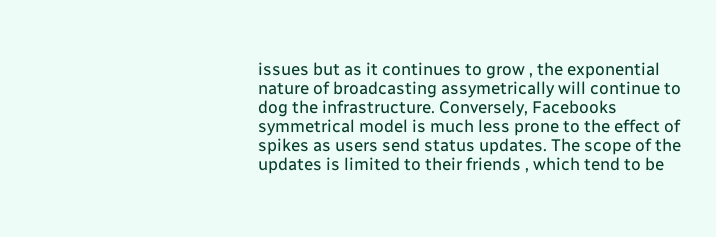issues but as it continues to grow , the exponential nature of broadcasting assymetrically will continue to dog the infrastructure. Conversely, Facebooks symmetrical model is much less prone to the effect of spikes as users send status updates. The scope of the updates is limited to their friends , which tend to be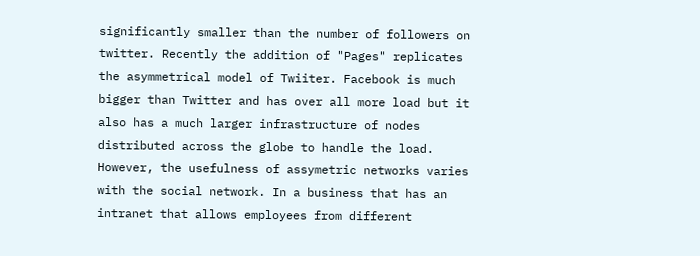significantly smaller than the number of followers on twitter. Recently the addition of "Pages" replicates the asymmetrical model of Twiiter. Facebook is much bigger than Twitter and has over all more load but it also has a much larger infrastructure of nodes distributed across the globe to handle the load. However, the usefulness of assymetric networks varies with the social network. In a business that has an intranet that allows employees from different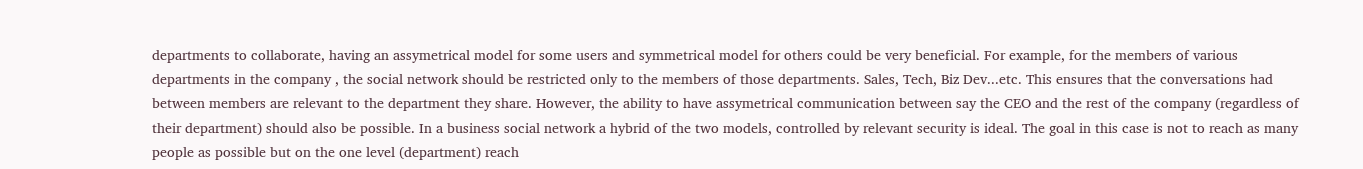departments to collaborate, having an assymetrical model for some users and symmetrical model for others could be very beneficial. For example, for the members of various departments in the company , the social network should be restricted only to the members of those departments. Sales, Tech, Biz Dev...etc. This ensures that the conversations had between members are relevant to the department they share. However, the ability to have assymetrical communication between say the CEO and the rest of the company (regardless of their department) should also be possible. In a business social network a hybrid of the two models, controlled by relevant security is ideal. The goal in this case is not to reach as many people as possible but on the one level (department) reach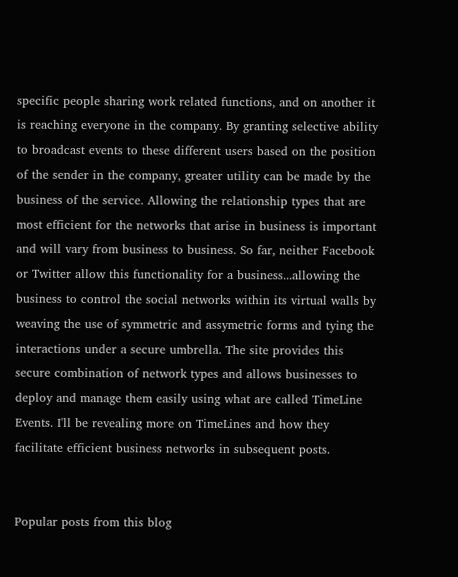specific people sharing work related functions, and on another it is reaching everyone in the company. By granting selective ability to broadcast events to these different users based on the position of the sender in the company, greater utility can be made by the business of the service. Allowing the relationship types that are most efficient for the networks that arise in business is important and will vary from business to business. So far, neither Facebook or Twitter allow this functionality for a business...allowing the business to control the social networks within its virtual walls by weaving the use of symmetric and assymetric forms and tying the interactions under a secure umbrella. The site provides this secure combination of network types and allows businesses to deploy and manage them easily using what are called TimeLine Events. I'll be revealing more on TimeLines and how they facilitate efficient business networks in subsequent posts.


Popular posts from this blog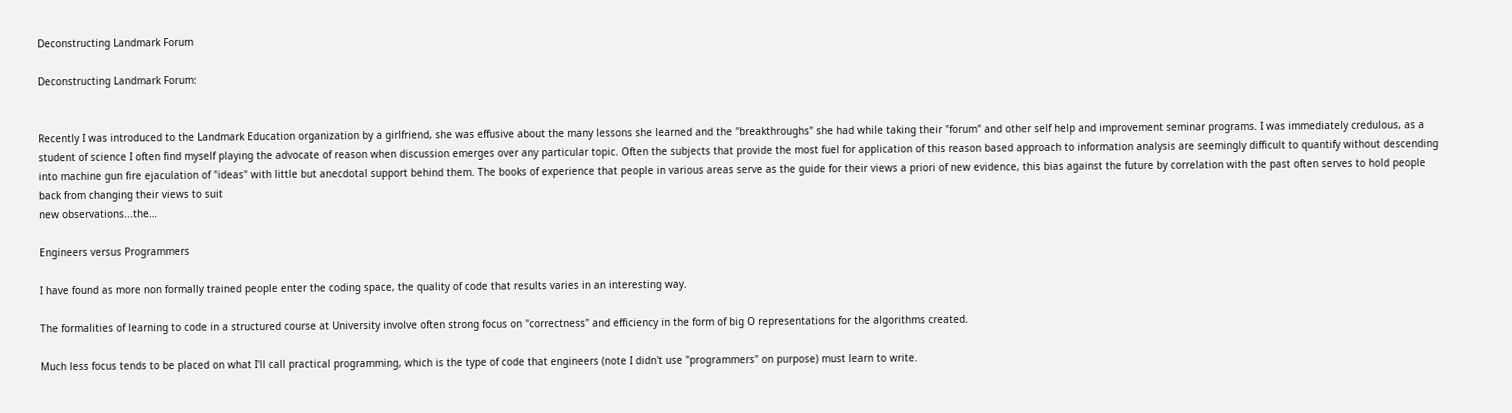Deconstructing Landmark Forum

Deconstructing Landmark Forum:


Recently I was introduced to the Landmark Education organization by a girlfriend, she was effusive about the many lessons she learned and the "breakthroughs" she had while taking their "forum" and other self help and improvement seminar programs. I was immediately credulous, as a student of science I often find myself playing the advocate of reason when discussion emerges over any particular topic. Often the subjects that provide the most fuel for application of this reason based approach to information analysis are seemingly difficult to quantify without descending into machine gun fire ejaculation of "ideas" with little but anecdotal support behind them. The books of experience that people in various areas serve as the guide for their views a priori of new evidence, this bias against the future by correlation with the past often serves to hold people back from changing their views to suit
new observations...the…

Engineers versus Programmers

I have found as more non formally trained people enter the coding space, the quality of code that results varies in an interesting way.

The formalities of learning to code in a structured course at University involve often strong focus on "correctness" and efficiency in the form of big O representations for the algorithms created.

Much less focus tends to be placed on what I'll call practical programming, which is the type of code that engineers (note I didn't use "programmers" on purpose) must learn to write.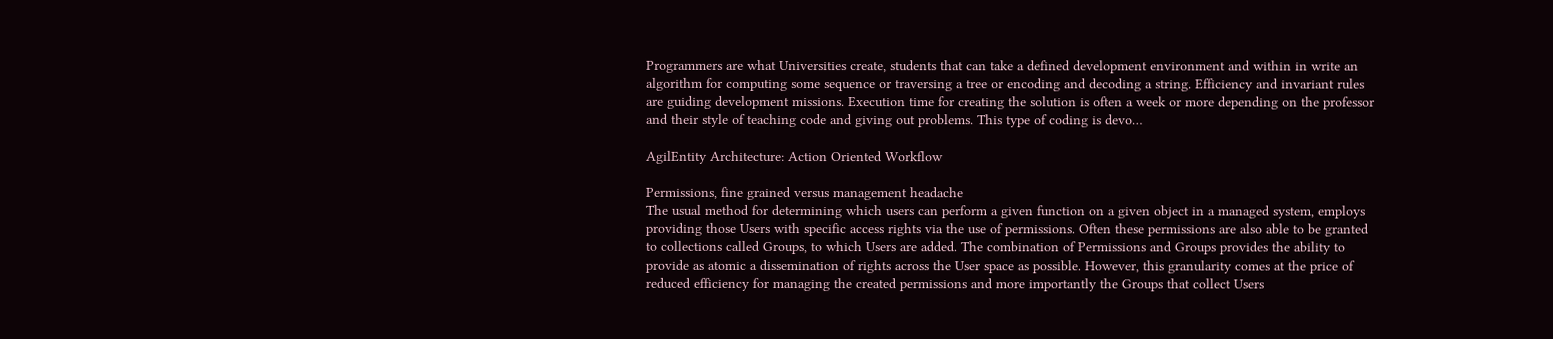Programmers are what Universities create, students that can take a defined development environment and within in write an algorithm for computing some sequence or traversing a tree or encoding and decoding a string. Efficiency and invariant rules are guiding development missions. Execution time for creating the solution is often a week or more depending on the professor and their style of teaching code and giving out problems. This type of coding is devo…

AgilEntity Architecture: Action Oriented Workflow

Permissions, fine grained versus management headache
The usual method for determining which users can perform a given function on a given object in a managed system, employs providing those Users with specific access rights via the use of permissions. Often these permissions are also able to be granted to collections called Groups, to which Users are added. The combination of Permissions and Groups provides the ability to provide as atomic a dissemination of rights across the User space as possible. However, this granularity comes at the price of reduced efficiency for managing the created permissions and more importantly the Groups that collect Users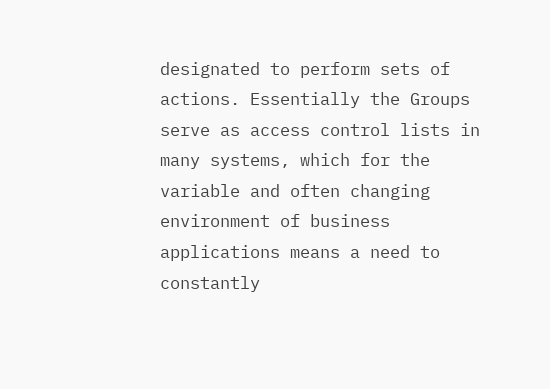designated to perform sets of actions. Essentially the Groups serve as access control lists in many systems, which for the variable and often changing environment of business applications means a need to constantly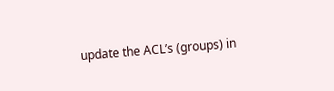update the ACL’s (groups) in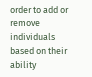order to add or remove individuals based on their ability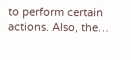to perform certain actions. Also, the…